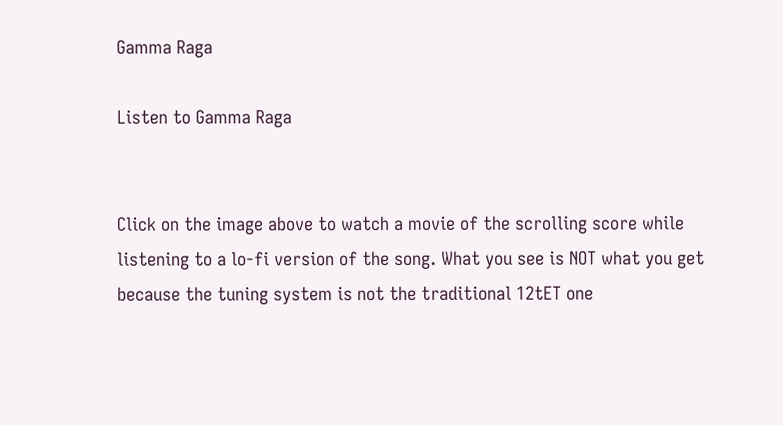Gamma Raga

Listen to Gamma Raga


Click on the image above to watch a movie of the scrolling score while listening to a lo-fi version of the song. What you see is NOT what you get because the tuning system is not the traditional 12tET one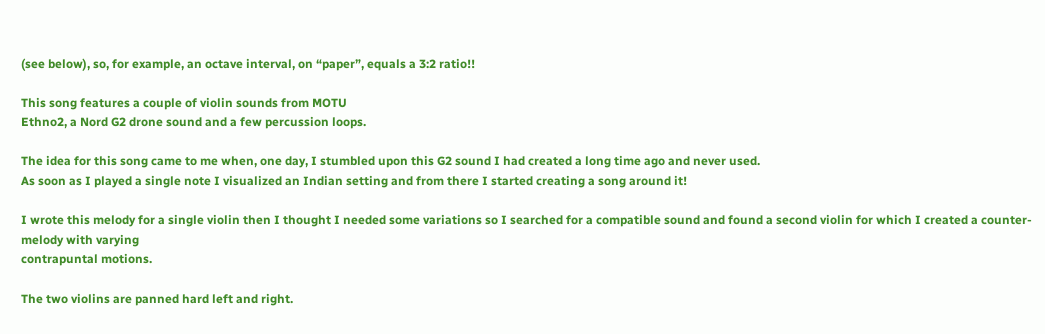(see below), so, for example, an octave interval, on “paper”, equals a 3:2 ratio!!

This song features a couple of violin sounds from MOTU
Ethno2, a Nord G2 drone sound and a few percussion loops.

The idea for this song came to me when, one day, I stumbled upon this G2 sound I had created a long time ago and never used.
As soon as I played a single note I visualized an Indian setting and from there I started creating a song around it!

I wrote this melody for a single violin then I thought I needed some variations so I searched for a compatible sound and found a second violin for which I created a counter-melody with varying
contrapuntal motions.

The two violins are panned hard left and right.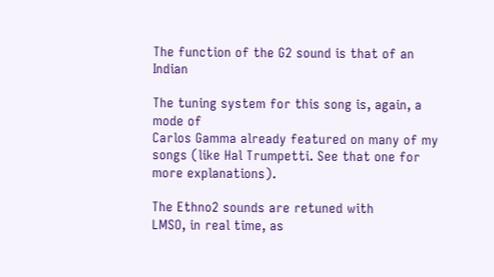The function of the G2 sound is that of an Indian

The tuning system for this song is, again, a mode of
Carlos Gamma already featured on many of my songs (like Hal Trumpetti. See that one for more explanations).

The Ethno2 sounds are retuned with
LMSO, in real time, as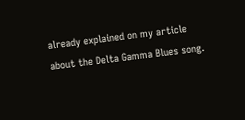already explained on my article about the Delta Gamma Blues song.